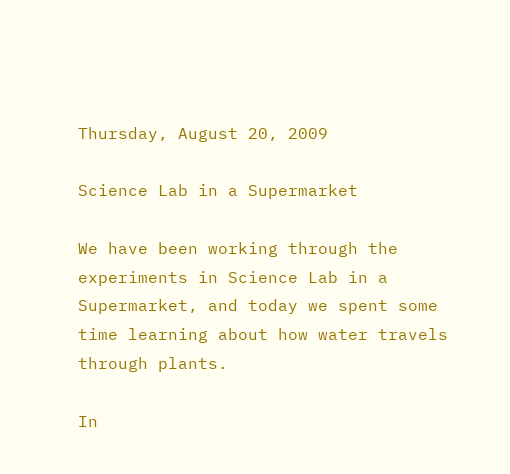Thursday, August 20, 2009

Science Lab in a Supermarket

We have been working through the experiments in Science Lab in a Supermarket, and today we spent some time learning about how water travels through plants.

In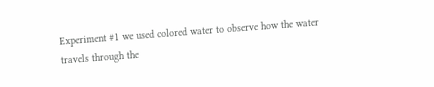Experiment #1 we used colored water to observe how the water travels through the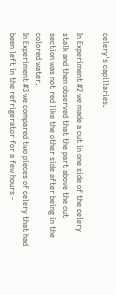celery's capillaries.

In Experiment #2 we made a cut in one side of the celery stalk and then observed that the part above the cut section was not red like the other side after being in the colored water.
In Experiment #3 we compared two pieces of celery that had been left in the refrigerator for a few hours -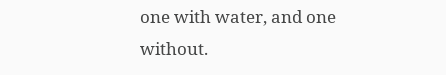one with water, and one without.